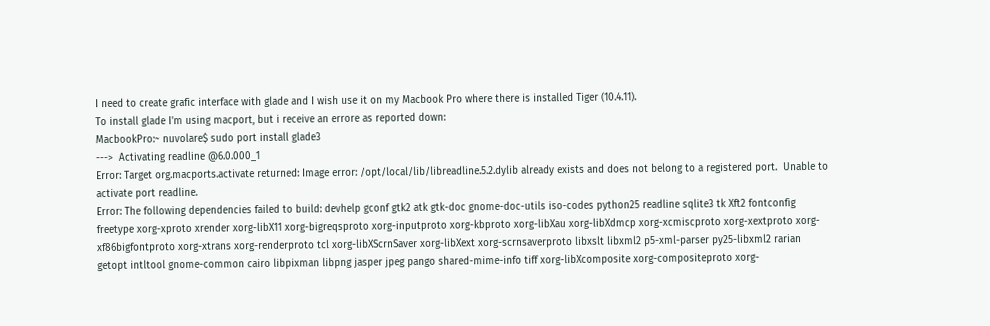I need to create grafic interface with glade and I wish use it on my Macbook Pro where there is installed Tiger (10.4.11).
To install glade I'm using macport, but i receive an errore as reported down:
MacbookPro:~ nuvolare$ sudo port install glade3
--->  Activating readline @6.0.000_1
Error: Target org.macports.activate returned: Image error: /opt/local/lib/libreadline.5.2.dylib already exists and does not belong to a registered port.  Unable to activate port readline.
Error: The following dependencies failed to build: devhelp gconf gtk2 atk gtk-doc gnome-doc-utils iso-codes python25 readline sqlite3 tk Xft2 fontconfig freetype xorg-xproto xrender xorg-libX11 xorg-bigreqsproto xorg-inputproto xorg-kbproto xorg-libXau xorg-libXdmcp xorg-xcmiscproto xorg-xextproto xorg-xf86bigfontproto xorg-xtrans xorg-renderproto tcl xorg-libXScrnSaver xorg-libXext xorg-scrnsaverproto libxslt libxml2 p5-xml-parser py25-libxml2 rarian getopt intltool gnome-common cairo libpixman libpng jasper jpeg pango shared-mime-info tiff xorg-libXcomposite xorg-compositeproto xorg-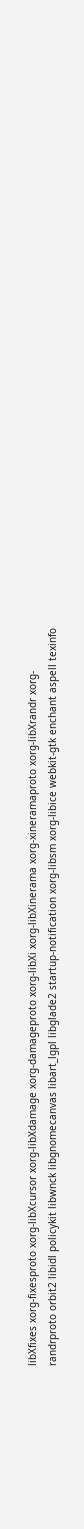libXfixes xorg-fixesproto xorg-libXcursor xorg-libXdamage xorg-damageproto xorg-libXi xorg-libXinerama xorg-xineramaproto xorg-libXrandr xorg-randrproto orbit2 libidl policykit libwnck libgnomecanvas libart_lgpl libglade2 startup-notification xorg-libsm xorg-libice webkit-gtk enchant aspell texinfo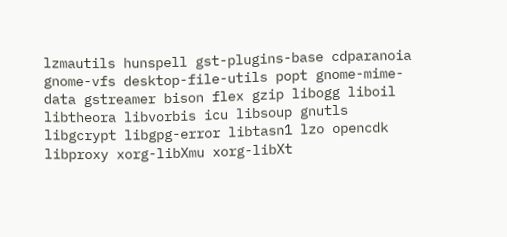lzmautils hunspell gst-plugins-base cdparanoia gnome-vfs desktop-file-utils popt gnome-mime-data gstreamer bison flex gzip libogg liboil libtheora libvorbis icu libsoup gnutls libgcrypt libgpg-error libtasn1 lzo opencdk libproxy xorg-libXmu xorg-libXt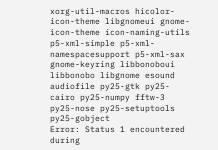xorg-util-macros hicolor-icon-theme libgnomeui gnome-icon-theme icon-naming-utils p5-xml-simple p5-xml-namespacesupport p5-xml-sax gnome-keyring libbonoboui libbonobo libgnome esound audiofile py25-gtk py25-cairo py25-numpy fftw-3 py25-nose py25-setuptools py25-gobject
Error: Status 1 encountered during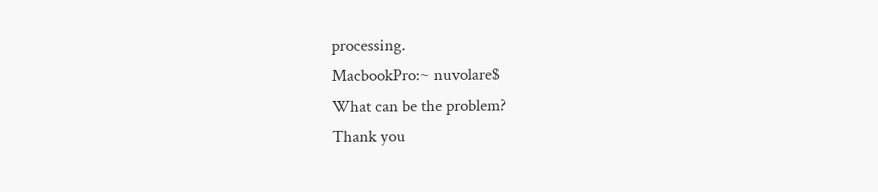processing.
MacbookPro:~ nuvolare$
What can be the problem?
Thank you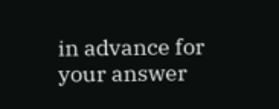in advance for your answer